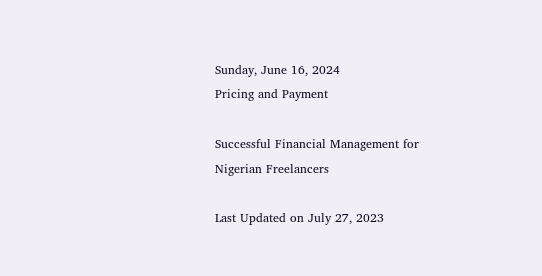Sunday, June 16, 2024
Pricing and Payment

Successful Financial Management for Nigerian Freelancers

Last Updated on July 27, 2023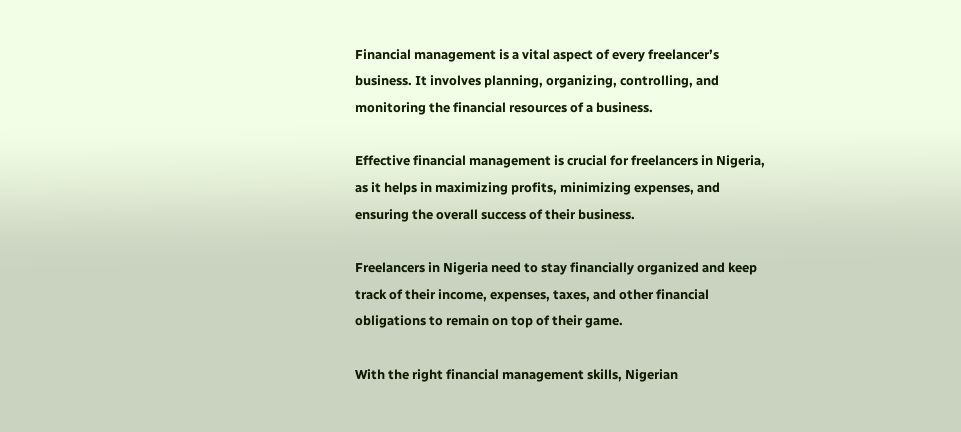Financial management is a vital aspect of every freelancer’s business. It involves planning, organizing, controlling, and monitoring the financial resources of a business.

Effective financial management is crucial for freelancers in Nigeria, as it helps in maximizing profits, minimizing expenses, and ensuring the overall success of their business.

Freelancers in Nigeria need to stay financially organized and keep track of their income, expenses, taxes, and other financial obligations to remain on top of their game.

With the right financial management skills, Nigerian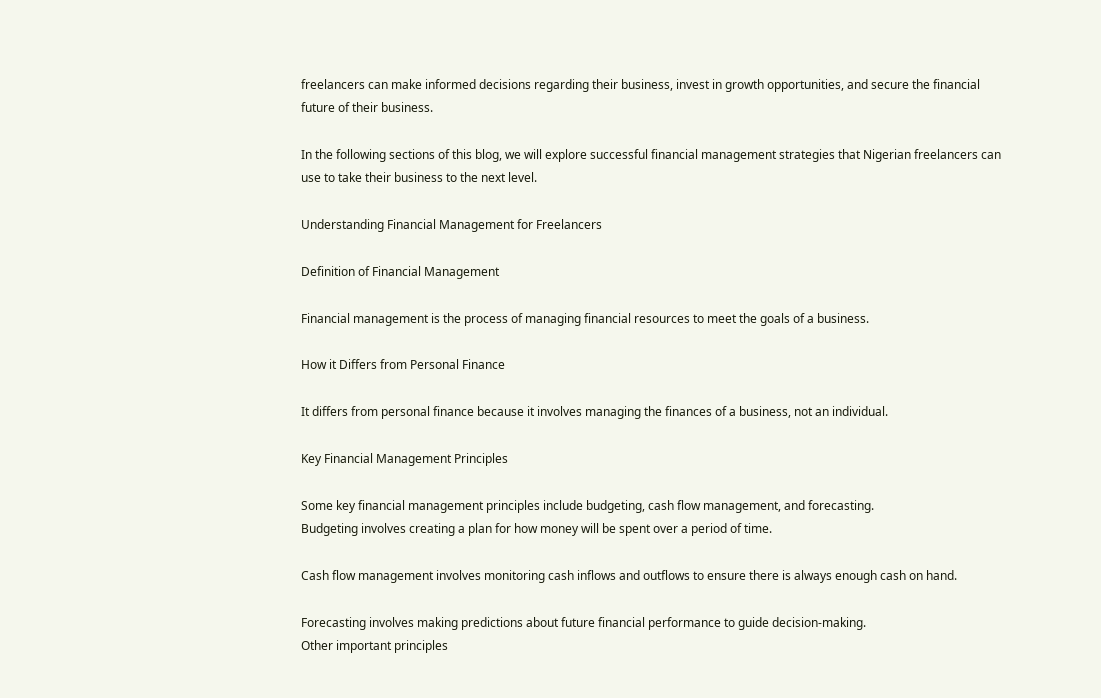freelancers can make informed decisions regarding their business, invest in growth opportunities, and secure the financial future of their business.

In the following sections of this blog, we will explore successful financial management strategies that Nigerian freelancers can use to take their business to the next level.

Understanding Financial Management for Freelancers

Definition of Financial Management

Financial management is the process of managing financial resources to meet the goals of a business.

How it Differs from Personal Finance

It differs from personal finance because it involves managing the finances of a business, not an individual.

Key Financial Management Principles

Some key financial management principles include budgeting, cash flow management, and forecasting.
Budgeting involves creating a plan for how money will be spent over a period of time.

Cash flow management involves monitoring cash inflows and outflows to ensure there is always enough cash on hand.

Forecasting involves making predictions about future financial performance to guide decision-making.
Other important principles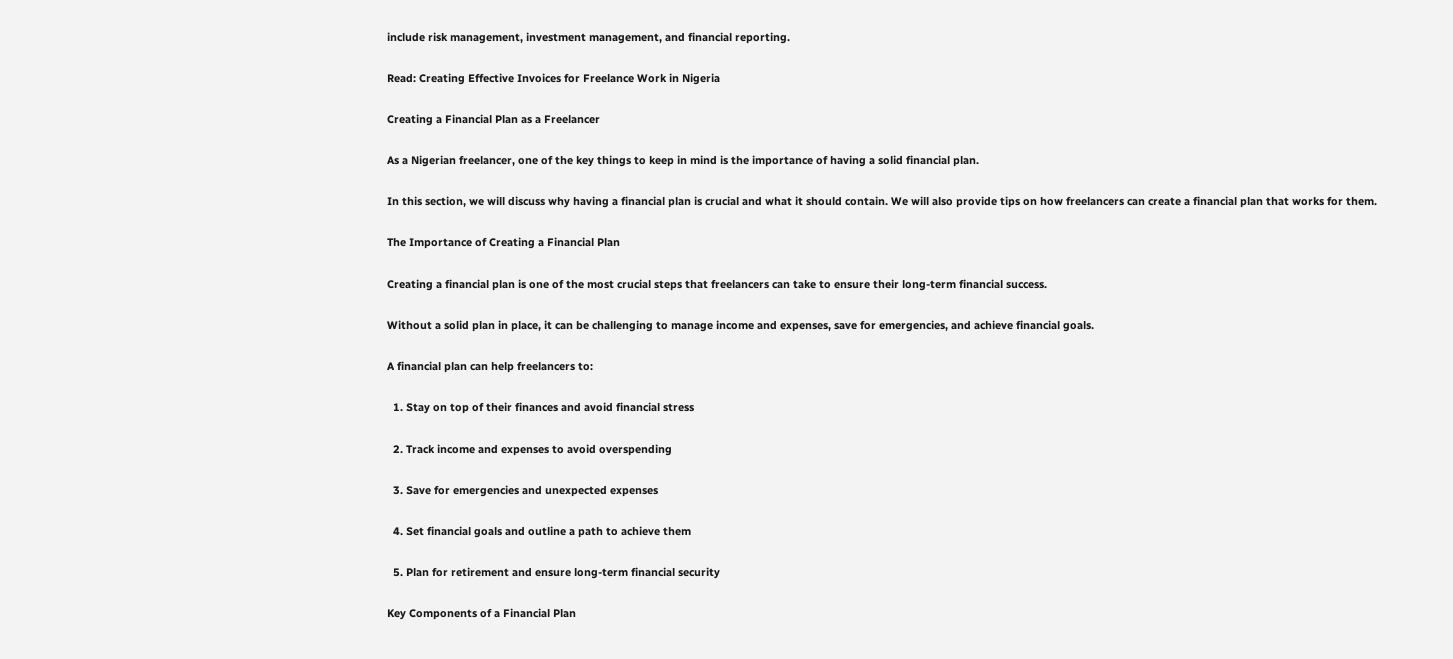include risk management, investment management, and financial reporting.

Read: Creating Effective Invoices for Freelance Work in Nigeria

Creating a Financial Plan as a Freelancer

As a Nigerian freelancer, one of the key things to keep in mind is the importance of having a solid financial plan.

In this section, we will discuss why having a financial plan is crucial and what it should contain. We will also provide tips on how freelancers can create a financial plan that works for them.

The Importance of Creating a Financial Plan

Creating a financial plan is one of the most crucial steps that freelancers can take to ensure their long-term financial success.

Without a solid plan in place, it can be challenging to manage income and expenses, save for emergencies, and achieve financial goals.

A financial plan can help freelancers to:

  1. Stay on top of their finances and avoid financial stress

  2. Track income and expenses to avoid overspending

  3. Save for emergencies and unexpected expenses

  4. Set financial goals and outline a path to achieve them

  5. Plan for retirement and ensure long-term financial security

Key Components of a Financial Plan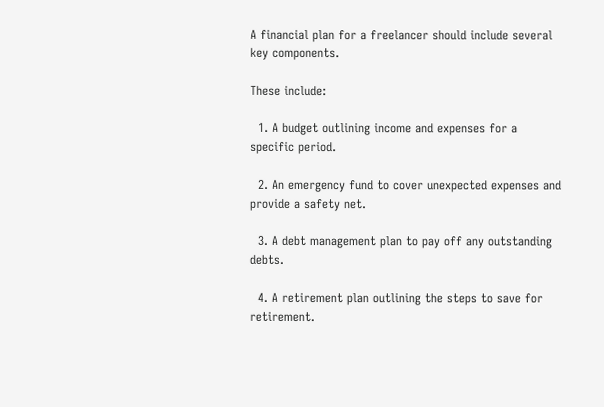A financial plan for a freelancer should include several key components.

These include:

  1. A budget outlining income and expenses for a specific period.

  2. An emergency fund to cover unexpected expenses and provide a safety net.

  3. A debt management plan to pay off any outstanding debts.

  4. A retirement plan outlining the steps to save for retirement.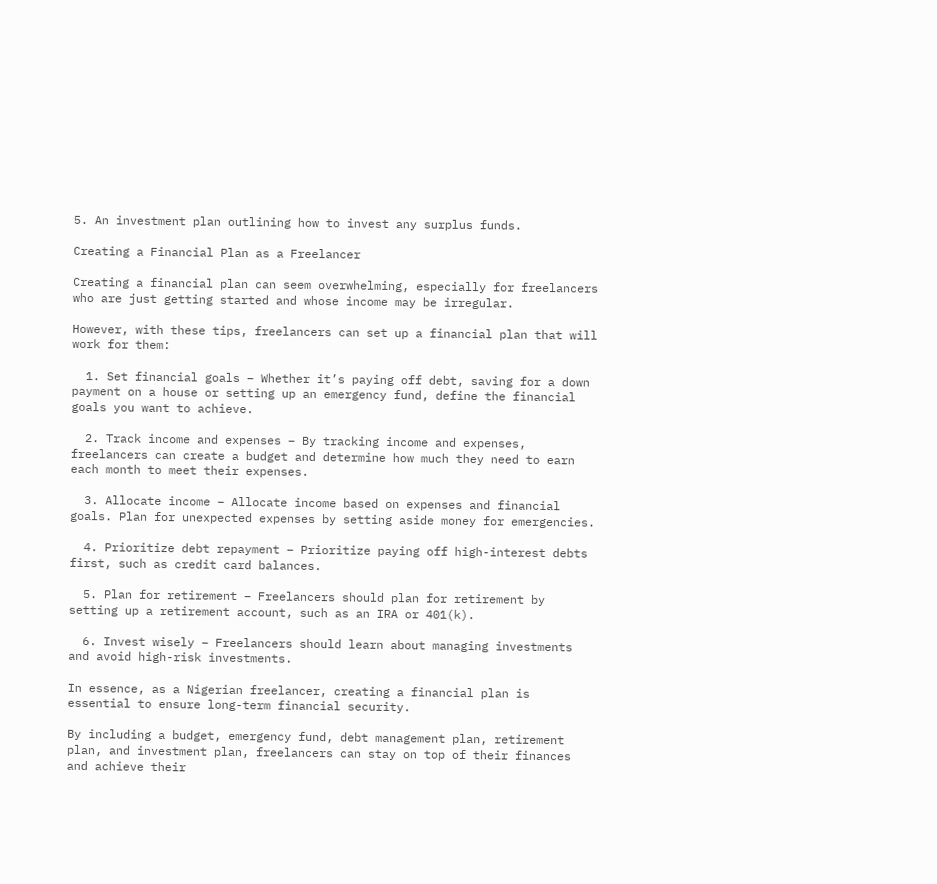5. An investment plan outlining how to invest any surplus funds.

Creating a Financial Plan as a Freelancer

Creating a financial plan can seem overwhelming, especially for freelancers who are just getting started and whose income may be irregular.

However, with these tips, freelancers can set up a financial plan that will work for them:

  1. Set financial goals – Whether it’s paying off debt, saving for a down payment on a house or setting up an emergency fund, define the financial goals you want to achieve.

  2. Track income and expenses – By tracking income and expenses, freelancers can create a budget and determine how much they need to earn each month to meet their expenses.

  3. Allocate income – Allocate income based on expenses and financial goals. Plan for unexpected expenses by setting aside money for emergencies.

  4. Prioritize debt repayment – Prioritize paying off high-interest debts first, such as credit card balances.

  5. Plan for retirement – Freelancers should plan for retirement by setting up a retirement account, such as an IRA or 401(k).

  6. Invest wisely – Freelancers should learn about managing investments and avoid high-risk investments.

In essence, as a Nigerian freelancer, creating a financial plan is essential to ensure long-term financial security.

By including a budget, emergency fund, debt management plan, retirement plan, and investment plan, freelancers can stay on top of their finances and achieve their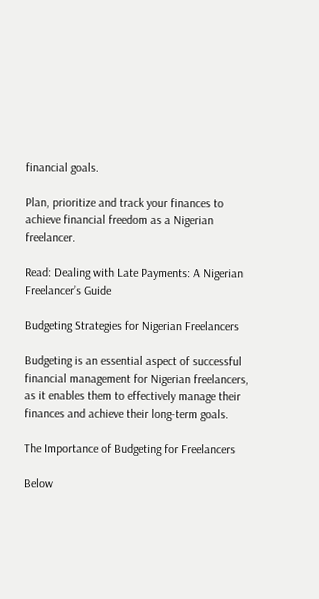financial goals.

Plan, prioritize and track your finances to achieve financial freedom as a Nigerian freelancer.

Read: Dealing with Late Payments: A Nigerian Freelancer’s Guide

Budgeting Strategies for Nigerian Freelancers

Budgeting is an essential aspect of successful financial management for Nigerian freelancers, as it enables them to effectively manage their finances and achieve their long-term goals.

The Importance of Budgeting for Freelancers

Below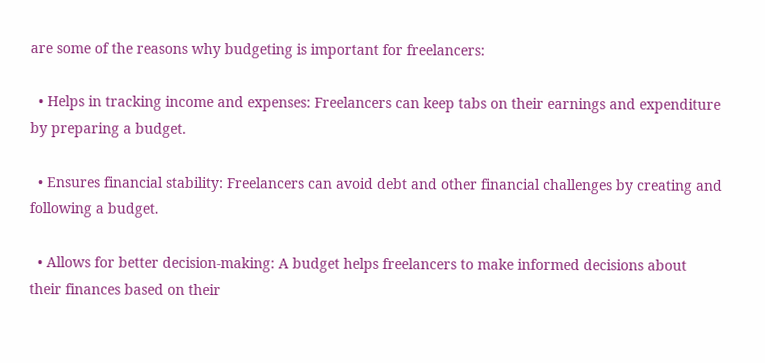are some of the reasons why budgeting is important for freelancers:

  • Helps in tracking income and expenses: Freelancers can keep tabs on their earnings and expenditure by preparing a budget.

  • Ensures financial stability: Freelancers can avoid debt and other financial challenges by creating and following a budget.

  • Allows for better decision-making: A budget helps freelancers to make informed decisions about their finances based on their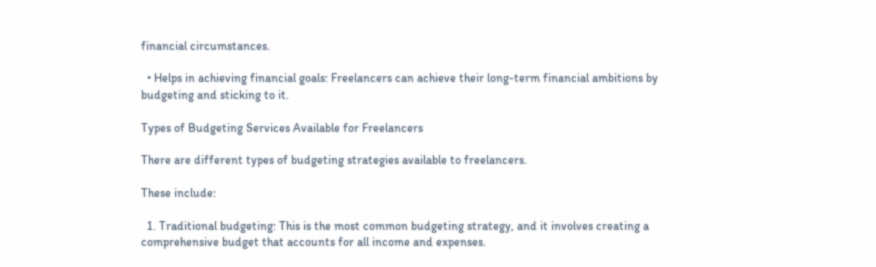financial circumstances.

  • Helps in achieving financial goals: Freelancers can achieve their long-term financial ambitions by budgeting and sticking to it.

Types of Budgeting Services Available for Freelancers

There are different types of budgeting strategies available to freelancers.

These include:

  1. Traditional budgeting: This is the most common budgeting strategy, and it involves creating a comprehensive budget that accounts for all income and expenses.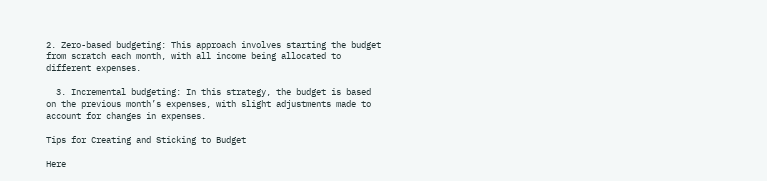2. Zero-based budgeting: This approach involves starting the budget from scratch each month, with all income being allocated to different expenses.

  3. Incremental budgeting: In this strategy, the budget is based on the previous month’s expenses, with slight adjustments made to account for changes in expenses.

Tips for Creating and Sticking to Budget

Here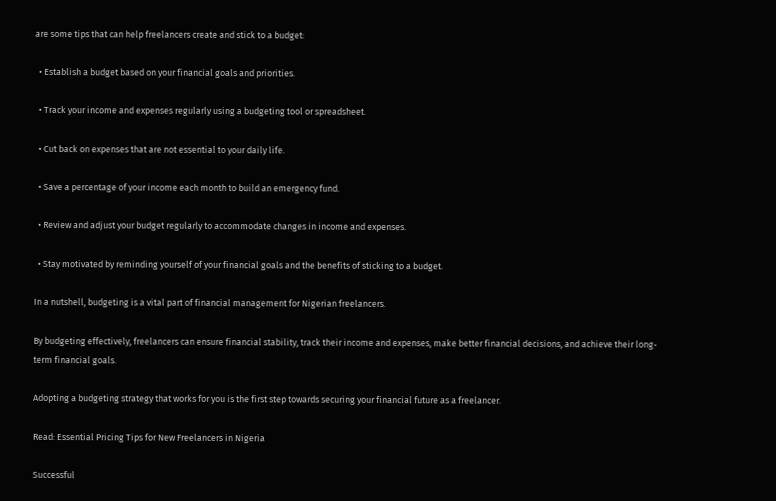are some tips that can help freelancers create and stick to a budget:

  • Establish a budget based on your financial goals and priorities.

  • Track your income and expenses regularly using a budgeting tool or spreadsheet.

  • Cut back on expenses that are not essential to your daily life.

  • Save a percentage of your income each month to build an emergency fund.

  • Review and adjust your budget regularly to accommodate changes in income and expenses.

  • Stay motivated by reminding yourself of your financial goals and the benefits of sticking to a budget.

In a nutshell, budgeting is a vital part of financial management for Nigerian freelancers.

By budgeting effectively, freelancers can ensure financial stability, track their income and expenses, make better financial decisions, and achieve their long-term financial goals.

Adopting a budgeting strategy that works for you is the first step towards securing your financial future as a freelancer.

Read: Essential Pricing Tips for New Freelancers in Nigeria

Successful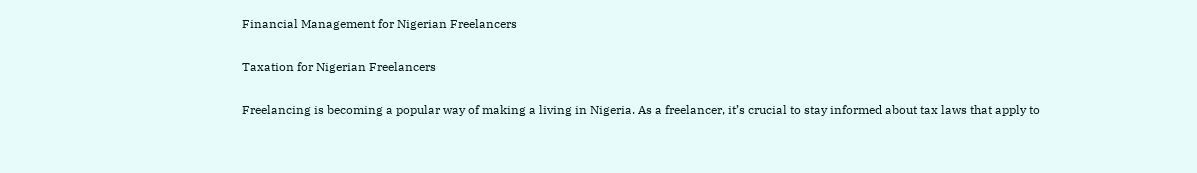Financial Management for Nigerian Freelancers

Taxation for Nigerian Freelancers

Freelancing is becoming a popular way of making a living in Nigeria. As a freelancer, it’s crucial to stay informed about tax laws that apply to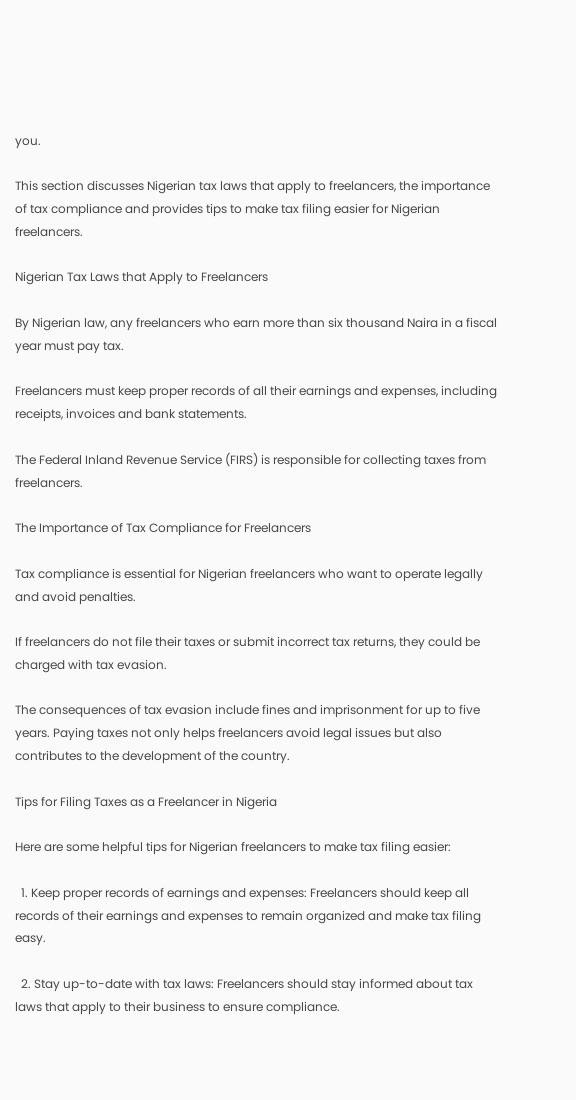you.

This section discusses Nigerian tax laws that apply to freelancers, the importance of tax compliance and provides tips to make tax filing easier for Nigerian freelancers.

Nigerian Tax Laws that Apply to Freelancers

By Nigerian law, any freelancers who earn more than six thousand Naira in a fiscal year must pay tax.

Freelancers must keep proper records of all their earnings and expenses, including receipts, invoices and bank statements.

The Federal Inland Revenue Service (FIRS) is responsible for collecting taxes from freelancers.

The Importance of Tax Compliance for Freelancers

Tax compliance is essential for Nigerian freelancers who want to operate legally and avoid penalties.

If freelancers do not file their taxes or submit incorrect tax returns, they could be charged with tax evasion.

The consequences of tax evasion include fines and imprisonment for up to five years. Paying taxes not only helps freelancers avoid legal issues but also contributes to the development of the country.

Tips for Filing Taxes as a Freelancer in Nigeria

Here are some helpful tips for Nigerian freelancers to make tax filing easier:

  1. Keep proper records of earnings and expenses: Freelancers should keep all records of their earnings and expenses to remain organized and make tax filing easy.

  2. Stay up-to-date with tax laws: Freelancers should stay informed about tax laws that apply to their business to ensure compliance.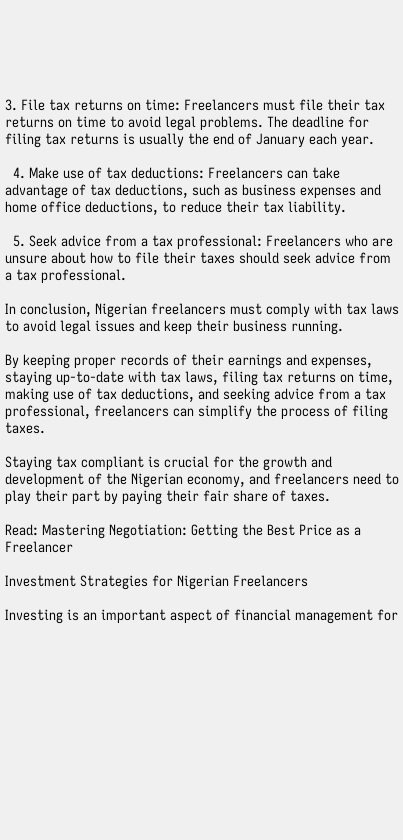3. File tax returns on time: Freelancers must file their tax returns on time to avoid legal problems. The deadline for filing tax returns is usually the end of January each year.

  4. Make use of tax deductions: Freelancers can take advantage of tax deductions, such as business expenses and home office deductions, to reduce their tax liability.

  5. Seek advice from a tax professional: Freelancers who are unsure about how to file their taxes should seek advice from a tax professional.

In conclusion, Nigerian freelancers must comply with tax laws to avoid legal issues and keep their business running.

By keeping proper records of their earnings and expenses, staying up-to-date with tax laws, filing tax returns on time, making use of tax deductions, and seeking advice from a tax professional, freelancers can simplify the process of filing taxes.

Staying tax compliant is crucial for the growth and development of the Nigerian economy, and freelancers need to play their part by paying their fair share of taxes.

Read: Mastering Negotiation: Getting the Best Price as a Freelancer

Investment Strategies for Nigerian Freelancers

Investing is an important aspect of financial management for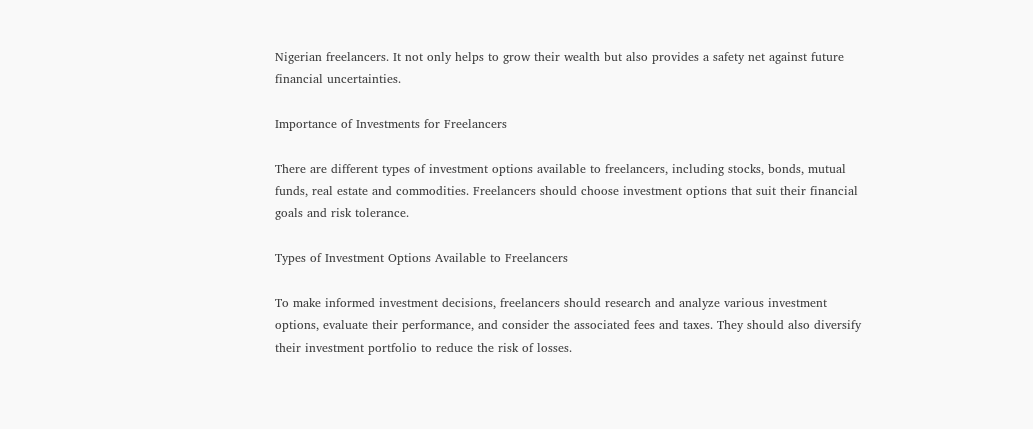Nigerian freelancers. It not only helps to grow their wealth but also provides a safety net against future financial uncertainties.

Importance of Investments for Freelancers

There are different types of investment options available to freelancers, including stocks, bonds, mutual funds, real estate and commodities. Freelancers should choose investment options that suit their financial goals and risk tolerance.

Types of Investment Options Available to Freelancers

To make informed investment decisions, freelancers should research and analyze various investment options, evaluate their performance, and consider the associated fees and taxes. They should also diversify their investment portfolio to reduce the risk of losses.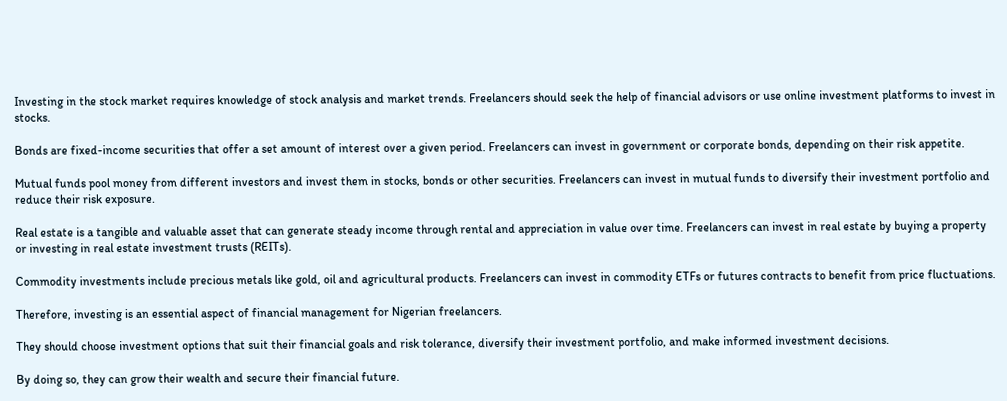Investing in the stock market requires knowledge of stock analysis and market trends. Freelancers should seek the help of financial advisors or use online investment platforms to invest in stocks.

Bonds are fixed-income securities that offer a set amount of interest over a given period. Freelancers can invest in government or corporate bonds, depending on their risk appetite.

Mutual funds pool money from different investors and invest them in stocks, bonds or other securities. Freelancers can invest in mutual funds to diversify their investment portfolio and reduce their risk exposure.

Real estate is a tangible and valuable asset that can generate steady income through rental and appreciation in value over time. Freelancers can invest in real estate by buying a property or investing in real estate investment trusts (REITs).

Commodity investments include precious metals like gold, oil and agricultural products. Freelancers can invest in commodity ETFs or futures contracts to benefit from price fluctuations.

Therefore, investing is an essential aspect of financial management for Nigerian freelancers.

They should choose investment options that suit their financial goals and risk tolerance, diversify their investment portfolio, and make informed investment decisions.

By doing so, they can grow their wealth and secure their financial future.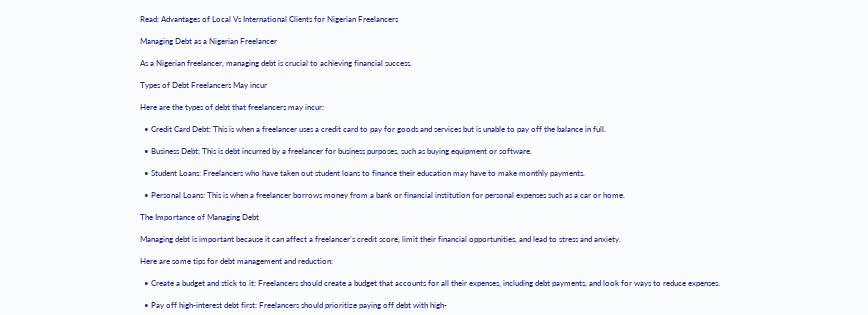Read: Advantages of Local Vs International Clients for Nigerian Freelancers

Managing Debt as a Nigerian Freelancer

As a Nigerian freelancer, managing debt is crucial to achieving financial success.

Types of Debt Freelancers May incur

Here are the types of debt that freelancers may incur:

  • Credit Card Debt: This is when a freelancer uses a credit card to pay for goods and services but is unable to pay off the balance in full.

  • Business Debt: This is debt incurred by a freelancer for business purposes, such as buying equipment or software.

  • Student Loans: Freelancers who have taken out student loans to finance their education may have to make monthly payments.

  • Personal Loans: This is when a freelancer borrows money from a bank or financial institution for personal expenses such as a car or home.

The Importance of Managing Debt

Managing debt is important because it can affect a freelancer’s credit score, limit their financial opportunities, and lead to stress and anxiety.

Here are some tips for debt management and reduction:

  • Create a budget and stick to it: Freelancers should create a budget that accounts for all their expenses, including debt payments, and look for ways to reduce expenses.

  • Pay off high-interest debt first: Freelancers should prioritize paying off debt with high-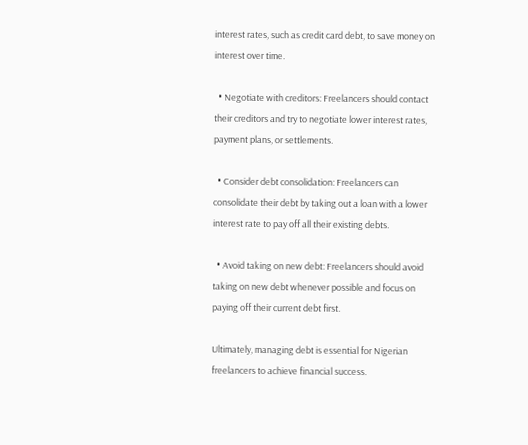interest rates, such as credit card debt, to save money on interest over time.

  • Negotiate with creditors: Freelancers should contact their creditors and try to negotiate lower interest rates, payment plans, or settlements.

  • Consider debt consolidation: Freelancers can consolidate their debt by taking out a loan with a lower interest rate to pay off all their existing debts.

  • Avoid taking on new debt: Freelancers should avoid taking on new debt whenever possible and focus on paying off their current debt first.

Ultimately, managing debt is essential for Nigerian freelancers to achieve financial success.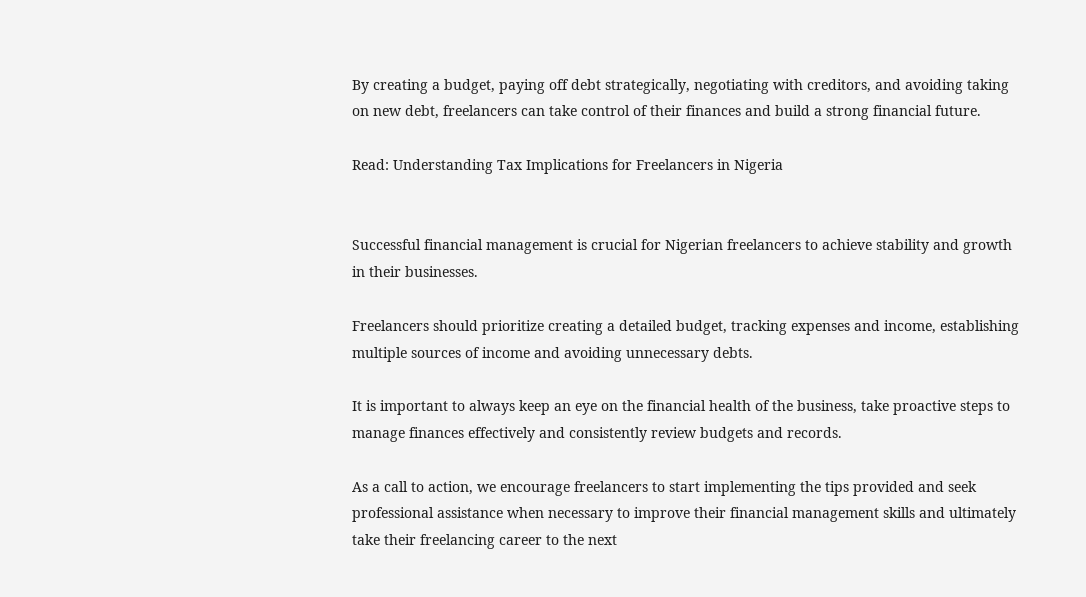By creating a budget, paying off debt strategically, negotiating with creditors, and avoiding taking on new debt, freelancers can take control of their finances and build a strong financial future.

Read: Understanding Tax Implications for Freelancers in Nigeria


Successful financial management is crucial for Nigerian freelancers to achieve stability and growth in their businesses.

Freelancers should prioritize creating a detailed budget, tracking expenses and income, establishing multiple sources of income and avoiding unnecessary debts.

It is important to always keep an eye on the financial health of the business, take proactive steps to manage finances effectively and consistently review budgets and records.

As a call to action, we encourage freelancers to start implementing the tips provided and seek professional assistance when necessary to improve their financial management skills and ultimately take their freelancing career to the next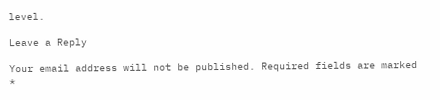level.

Leave a Reply

Your email address will not be published. Required fields are marked *